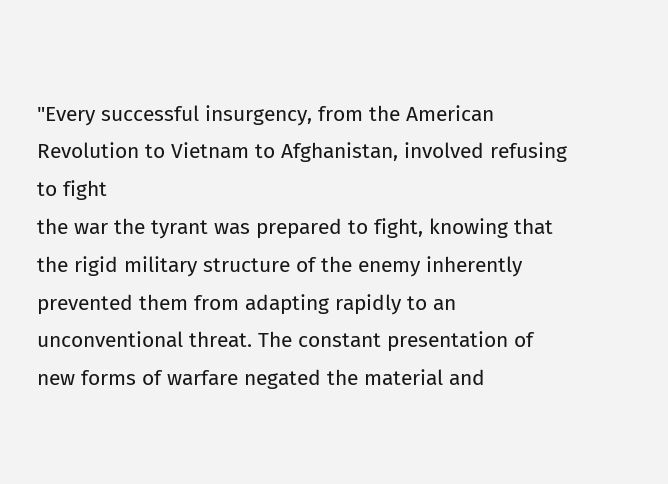"Every successful insurgency, from the American Revolution to Vietnam to Afghanistan, involved refusing to fight
the war the tyrant was prepared to fight, knowing that the rigid military structure of the enemy inherently
prevented them from adapting rapidly to an unconventional threat. The constant presentation of new forms of warfare negated the material and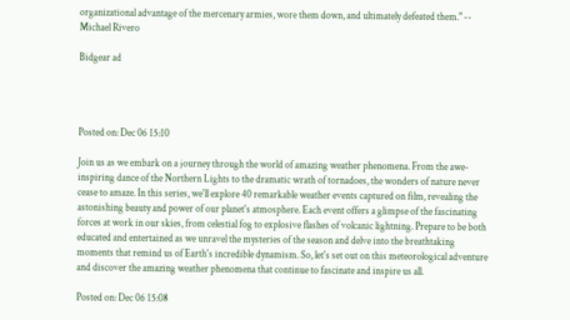organizational advantage of the mercenary armies, wore them down, and ultimately defeated them." -- Michael Rivero

Bidgear ad




Posted on: Dec 06 15:10

Join us as we embark on a journey through the world of amazing weather phenomena. From the awe-inspiring dance of the Northern Lights to the dramatic wrath of tornadoes, the wonders of nature never cease to amaze. In this series, we'll explore 40 remarkable weather events captured on film, revealing the astonishing beauty and power of our planet's atmosphere. Each event offers a glimpse of the fascinating forces at work in our skies, from celestial fog to explosive flashes of volcanic lightning. Prepare to be both educated and entertained as we unravel the mysteries of the season and delve into the breathtaking moments that remind us of Earth's incredible dynamism. So, let's set out on this meteorological adventure and discover the amazing weather phenomena that continue to fascinate and inspire us all.

Posted on: Dec 06 15:08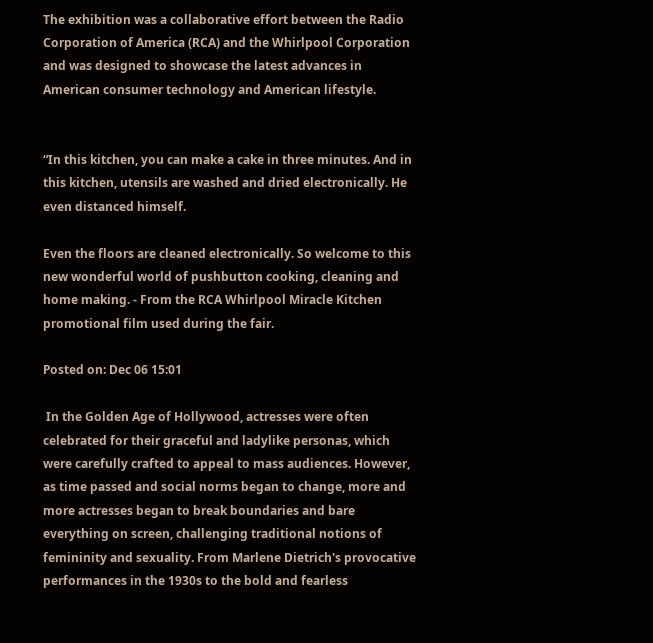The exhibition was a collaborative effort between the Radio Corporation of America (RCA) and the Whirlpool Corporation and was designed to showcase the latest advances in American consumer technology and American lifestyle.


“In this kitchen, you can make a cake in three minutes. And in this kitchen, utensils are washed and dried electronically. He even distanced himself.

Even the floors are cleaned electronically. So welcome to this new wonderful world of pushbutton cooking, cleaning and home making. - From the RCA Whirlpool Miracle Kitchen promotional film used during the fair.

Posted on: Dec 06 15:01

 In the Golden Age of Hollywood, actresses were often celebrated for their graceful and ladylike personas, which were carefully crafted to appeal to mass audiences. However, as time passed and social norms began to change, more and more actresses began to break boundaries and bare everything on screen, challenging traditional notions of femininity and sexuality. From Marlene Dietrich's provocative performances in the 1930s to the bold and fearless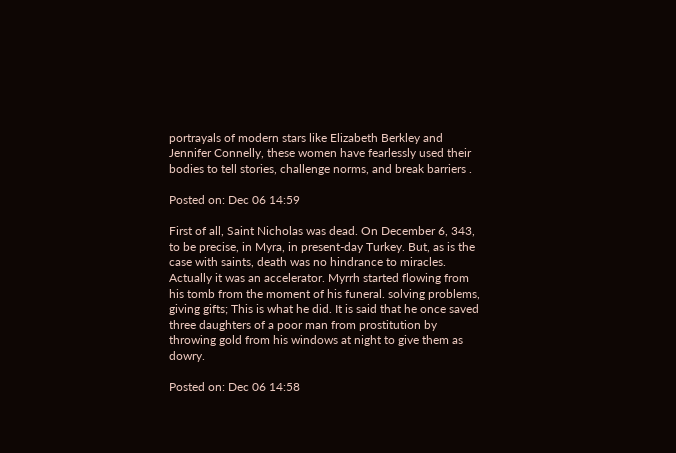portrayals of modern stars like Elizabeth Berkley and Jennifer Connelly, these women have fearlessly used their bodies to tell stories, challenge norms, and break barriers .

Posted on: Dec 06 14:59

First of all, Saint Nicholas was dead. On December 6, 343, to be precise, in Myra, in present-day Turkey. But, as is the case with saints, death was no hindrance to miracles. Actually it was an accelerator. Myrrh started flowing from his tomb from the moment of his funeral. solving problems, giving gifts; This is what he did. It is said that he once saved three daughters of a poor man from prostitution by throwing gold from his windows at night to give them as dowry.

Posted on: Dec 06 14:58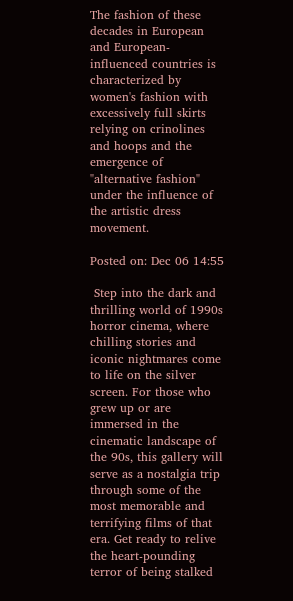The fashion of these decades in European and European-influenced countries is characterized by women's fashion with excessively full skirts relying on crinolines and hoops and the emergence of "alternative fashion" under the influence of the artistic dress movement.

Posted on: Dec 06 14:55

 Step into the dark and thrilling world of 1990s horror cinema, where chilling stories and iconic nightmares come to life on the silver screen. For those who grew up or are immersed in the cinematic landscape of the 90s, this gallery will serve as a nostalgia trip through some of the most memorable and terrifying films of that era. Get ready to relive the heart-pounding terror of being stalked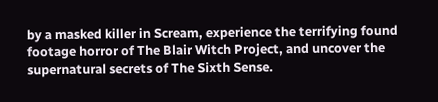by a masked killer in Scream, experience the terrifying found footage horror of The Blair Witch Project, and uncover the supernatural secrets of The Sixth Sense.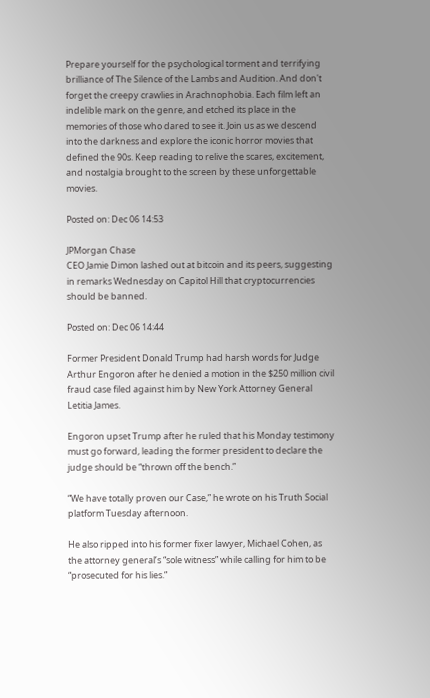Prepare yourself for the psychological torment and terrifying brilliance of The Silence of the Lambs and Audition. And don't forget the creepy crawlies in Arachnophobia. Each film left an indelible mark on the genre, and etched its place in the memories of those who dared to see it. Join us as we descend into the darkness and explore the iconic horror movies that defined the 90s. Keep reading to relive the scares, excitement, and nostalgia brought to the screen by these unforgettable movies.

Posted on: Dec 06 14:53

JPMorgan Chase
CEO Jamie Dimon lashed out at bitcoin and its peers, suggesting in remarks Wednesday on Capitol Hill that cryptocurrencies should be banned.

Posted on: Dec 06 14:44

Former President Donald Trump had harsh words for Judge Arthur Engoron after he denied a motion in the $250 million civil fraud case filed against him by New York Attorney General Letitia James.

Engoron upset Trump after he ruled that his Monday testimony must go forward, leading the former president to declare the judge should be “thrown off the bench.”

“We have totally proven our Case,” he wrote on his Truth Social platform Tuesday afternoon.

He also ripped into his former fixer lawyer, Michael Cohen, as the attorney general’s “sole witness” while calling for him to be “prosecuted for his lies.”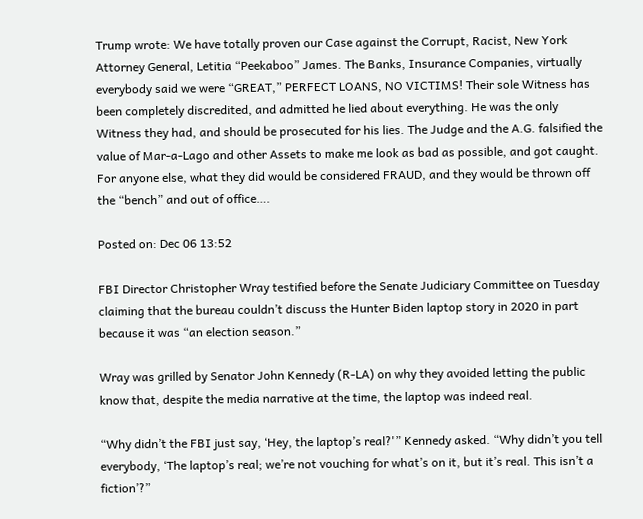Trump wrote: We have totally proven our Case against the Corrupt, Racist, New York Attorney General, Letitia “Peekaboo” James. The Banks, Insurance Companies, virtually everybody said we were “GREAT,” PERFECT LOANS, NO VICTIMS! Their sole Witness has been completely discredited, and admitted he lied about everything. He was the only Witness they had, and should be prosecuted for his lies. The Judge and the A.G. falsified the value of Mar-a-Lago and other Assets to make me look as bad as possible, and got caught. For anyone else, what they did would be considered FRAUD, and they would be thrown off the “bench” and out of office….

Posted on: Dec 06 13:52

FBI Director Christopher Wray testified before the Senate Judiciary Committee on Tuesday claiming that the bureau couldn’t discuss the Hunter Biden laptop story in 2020 in part because it was “an election season.”

Wray was grilled by Senator John Kennedy (R-LA) on why they avoided letting the public know that, despite the media narrative at the time, the laptop was indeed real.

“Why didn’t the FBI just say, ‘Hey, the laptop’s real?'” Kennedy asked. “Why didn’t you tell everybody, ‘The laptop’s real; we’re not vouching for what’s on it, but it’s real. This isn’t a fiction’?”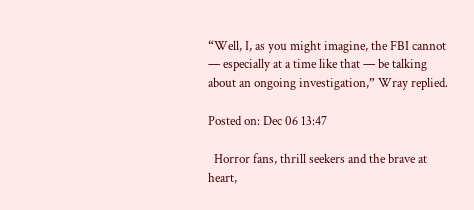“Well, I, as you might imagine, the FBI cannot — especially at a time like that — be talking about an ongoing investigation,” Wray replied.

Posted on: Dec 06 13:47

  Horror fans, thrill seekers and the brave at heart,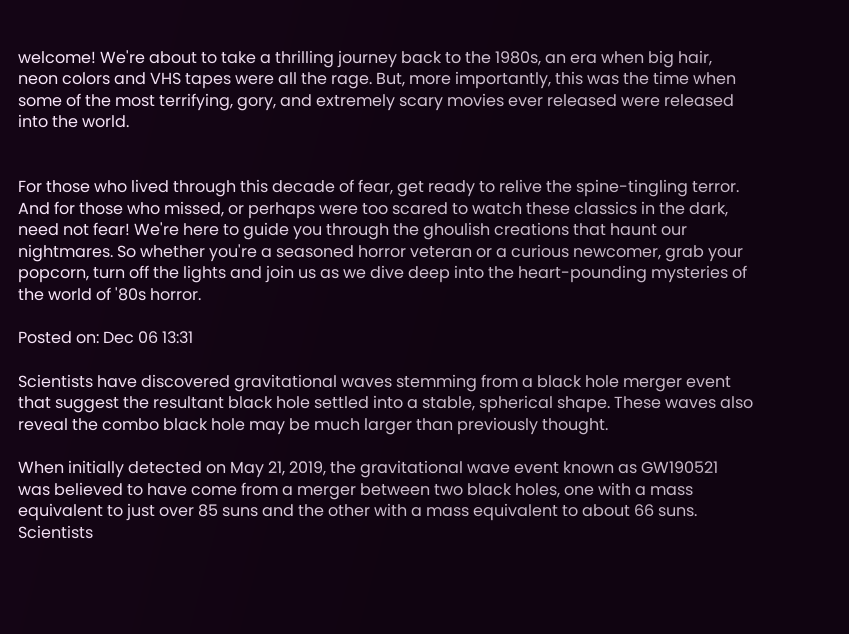welcome! We're about to take a thrilling journey back to the 1980s, an era when big hair, neon colors and VHS tapes were all the rage. But, more importantly, this was the time when some of the most terrifying, gory, and extremely scary movies ever released were released into the world.


For those who lived through this decade of fear, get ready to relive the spine-tingling terror. And for those who missed, or perhaps were too scared to watch these classics in the dark, need not fear! We're here to guide you through the ghoulish creations that haunt our nightmares. So whether you're a seasoned horror veteran or a curious newcomer, grab your popcorn, turn off the lights and join us as we dive deep into the heart-pounding mysteries of the world of '80s horror.

Posted on: Dec 06 13:31

Scientists have discovered gravitational waves stemming from a black hole merger event that suggest the resultant black hole settled into a stable, spherical shape. These waves also reveal the combo black hole may be much larger than previously thought.

When initially detected on May 21, 2019, the gravitational wave event known as GW190521 was believed to have come from a merger between two black holes, one with a mass equivalent to just over 85 suns and the other with a mass equivalent to about 66 suns. Scientists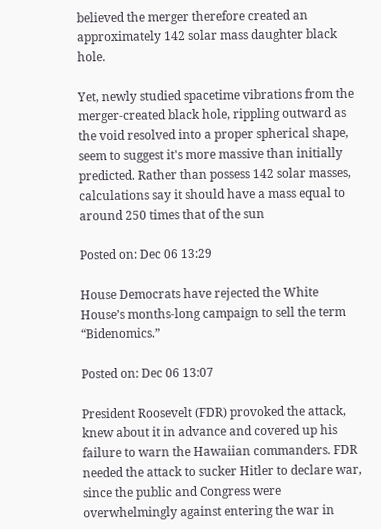believed the merger therefore created an approximately 142 solar mass daughter black hole.

Yet, newly studied spacetime vibrations from the merger-created black hole, rippling outward as the void resolved into a proper spherical shape, seem to suggest it's more massive than initially predicted. Rather than possess 142 solar masses, calculations say it should have a mass equal to around 250 times that of the sun

Posted on: Dec 06 13:29

House Democrats have rejected the White House’s months-long campaign to sell the term “Bidenomics.”

Posted on: Dec 06 13:07

President Roosevelt (FDR) provoked the attack, knew about it in advance and covered up his failure to warn the Hawaiian commanders. FDR needed the attack to sucker Hitler to declare war, since the public and Congress were overwhelmingly against entering the war in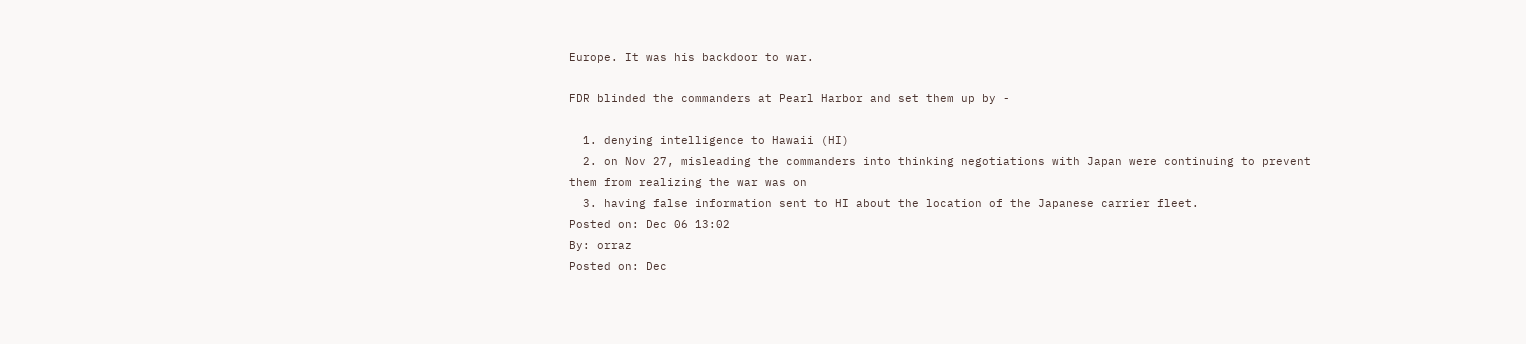Europe. It was his backdoor to war.

FDR blinded the commanders at Pearl Harbor and set them up by -

  1. denying intelligence to Hawaii (HI)
  2. on Nov 27, misleading the commanders into thinking negotiations with Japan were continuing to prevent them from realizing the war was on
  3. having false information sent to HI about the location of the Japanese carrier fleet.
Posted on: Dec 06 13:02
By: orraz
Posted on: Dec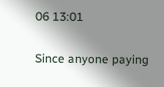06 13:01

Since anyone paying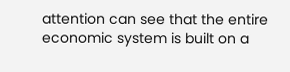attention can see that the entire economic system is built on a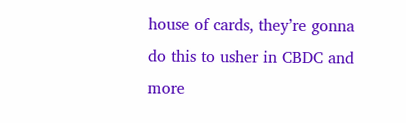house of cards, they’re gonna do this to usher in CBDC and more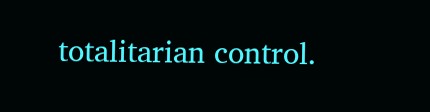totalitarian control.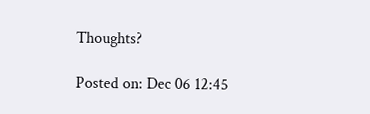Thoughts?

Posted on: Dec 06 12:45